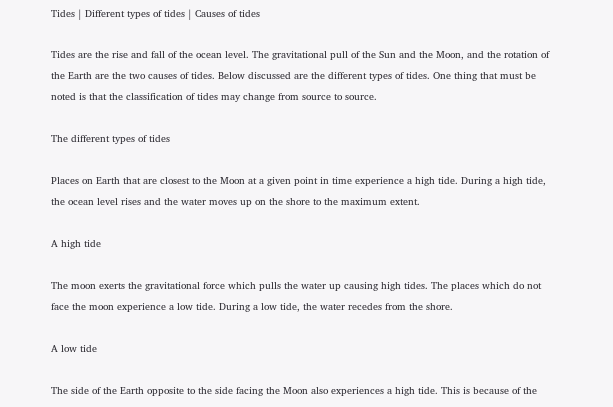Tides | Different types of tides | Causes of tides

Tides are the rise and fall of the ocean level. The gravitational pull of the Sun and the Moon, and the rotation of the Earth are the two causes of tides. Below discussed are the different types of tides. One thing that must be noted is that the classification of tides may change from source to source.

The different types of tides

Places on Earth that are closest to the Moon at a given point in time experience a high tide. During a high tide, the ocean level rises and the water moves up on the shore to the maximum extent.

A high tide

The moon exerts the gravitational force which pulls the water up causing high tides. The places which do not face the moon experience a low tide. During a low tide, the water recedes from the shore.

A low tide

The side of the Earth opposite to the side facing the Moon also experiences a high tide. This is because of the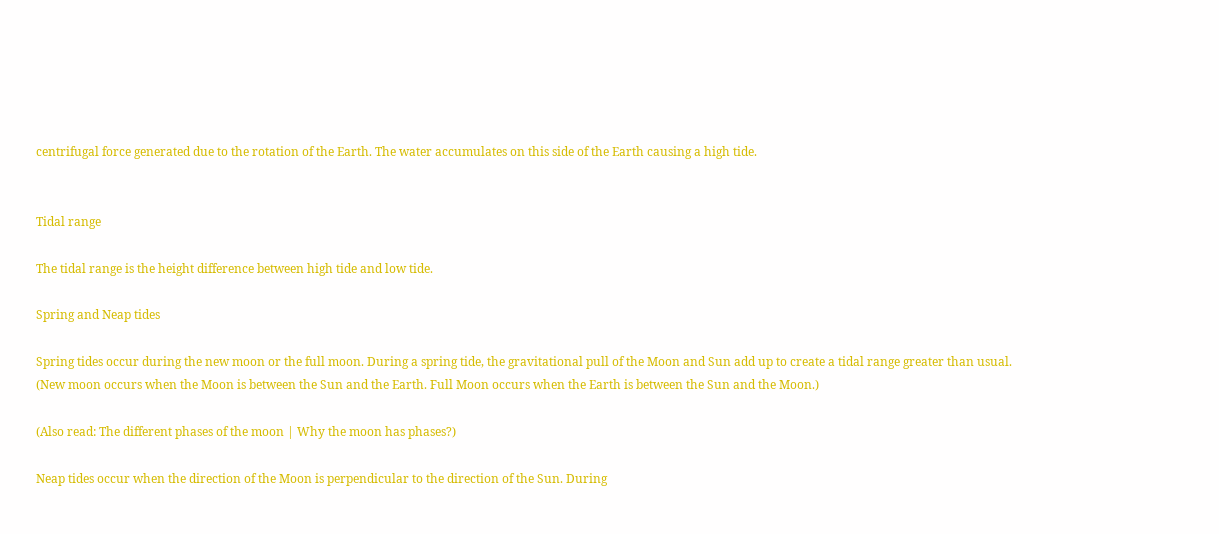centrifugal force generated due to the rotation of the Earth. The water accumulates on this side of the Earth causing a high tide.


Tidal range

The tidal range is the height difference between high tide and low tide.

Spring and Neap tides

Spring tides occur during the new moon or the full moon. During a spring tide, the gravitational pull of the Moon and Sun add up to create a tidal range greater than usual.
(New moon occurs when the Moon is between the Sun and the Earth. Full Moon occurs when the Earth is between the Sun and the Moon.)

(Also read: The different phases of the moon | Why the moon has phases?)

Neap tides occur when the direction of the Moon is perpendicular to the direction of the Sun. During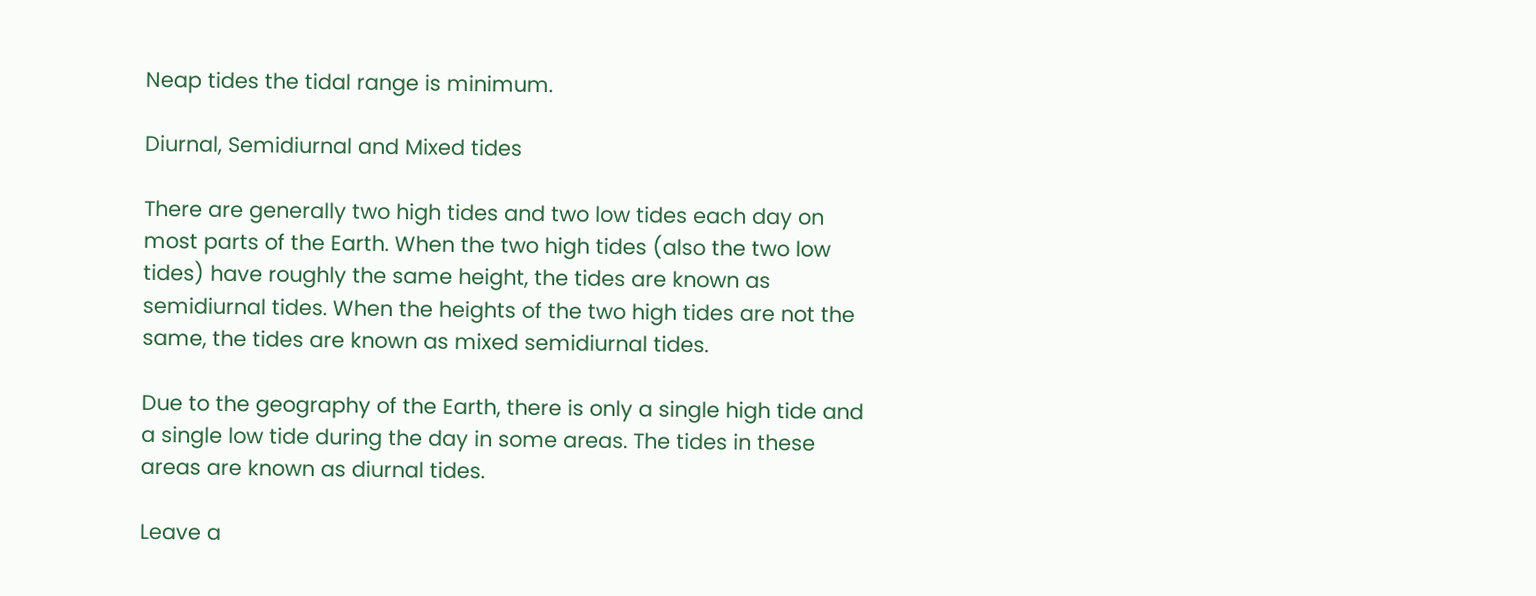Neap tides the tidal range is minimum.

Diurnal, Semidiurnal and Mixed tides

There are generally two high tides and two low tides each day on most parts of the Earth. When the two high tides (also the two low tides) have roughly the same height, the tides are known as semidiurnal tides. When the heights of the two high tides are not the same, the tides are known as mixed semidiurnal tides.

Due to the geography of the Earth, there is only a single high tide and a single low tide during the day in some areas. The tides in these areas are known as diurnal tides.

Leave a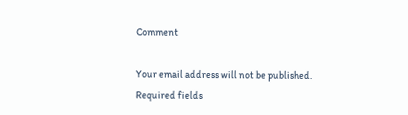Comment

Your email address will not be published. Required fields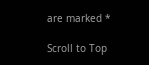are marked *

Scroll to Top